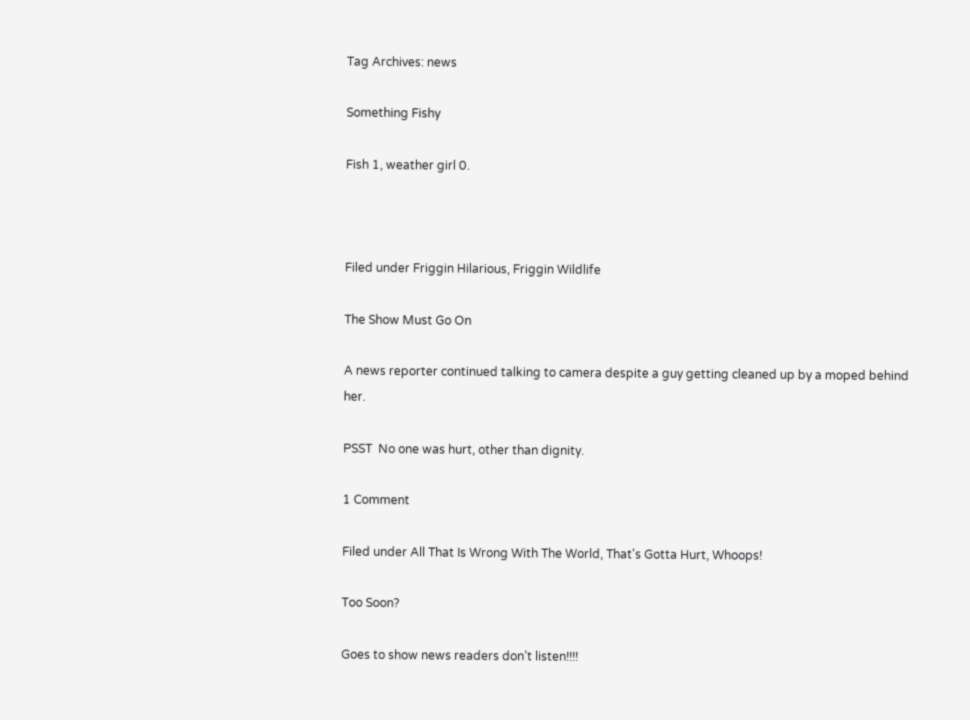Tag Archives: news

Something Fishy

Fish 1, weather girl 0.



Filed under Friggin Hilarious, Friggin Wildlife

The Show Must Go On

A news reporter continued talking to camera despite a guy getting cleaned up by a moped behind her.

PSST  No one was hurt, other than dignity.

1 Comment

Filed under All That Is Wrong With The World, That's Gotta Hurt, Whoops!

Too Soon?

Goes to show news readers don’t listen!!!!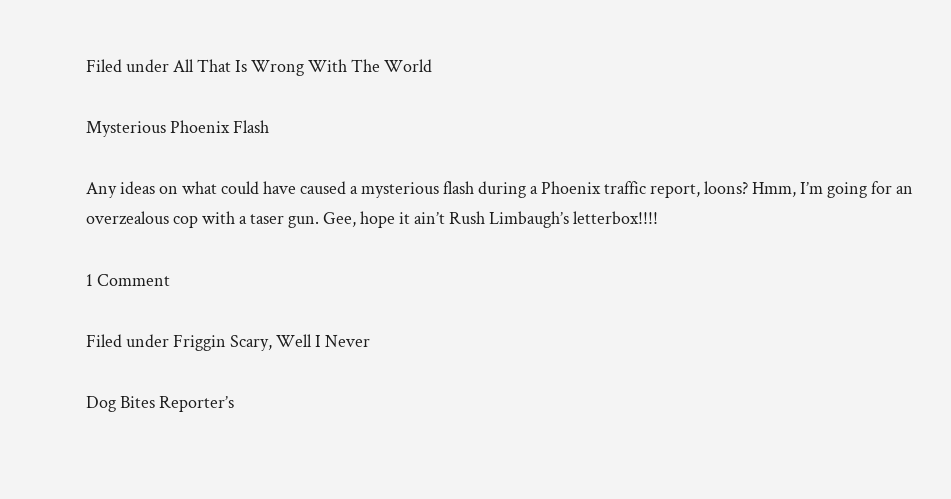Filed under All That Is Wrong With The World

Mysterious Phoenix Flash

Any ideas on what could have caused a mysterious flash during a Phoenix traffic report, loons? Hmm, I’m going for an overzealous cop with a taser gun. Gee, hope it ain’t Rush Limbaugh’s letterbox!!!!

1 Comment

Filed under Friggin Scary, Well I Never

Dog Bites Reporter’s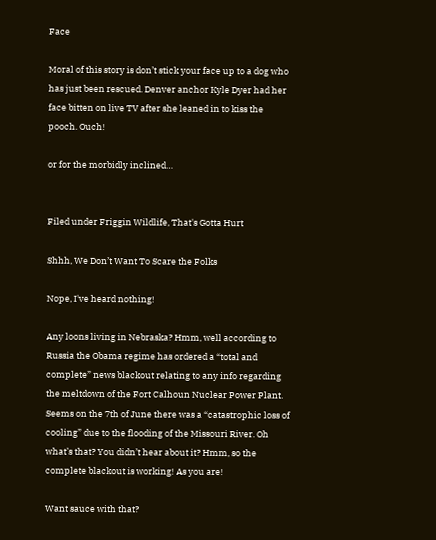Face

Moral of this story is don’t stick your face up to a dog who has just been rescued. Denver anchor Kyle Dyer had her face bitten on live TV after she leaned in to kiss the pooch. Ouch!

or for the morbidly inclined…


Filed under Friggin Wildlife, That's Gotta Hurt

Shhh, We Don’t Want To Scare the Folks

Nope, I've heard nothing!

Any loons living in Nebraska? Hmm, well according to Russia the Obama regime has ordered a “total and complete” news blackout relating to any info regarding the meltdown of the Fort Calhoun Nuclear Power Plant. Seems on the 7th of June there was a “catastrophic loss of cooling” due to the flooding of the Missouri River. Oh what’s that? You didn’t hear about it? Hmm, so the complete blackout is working! As you are!

Want sauce with that?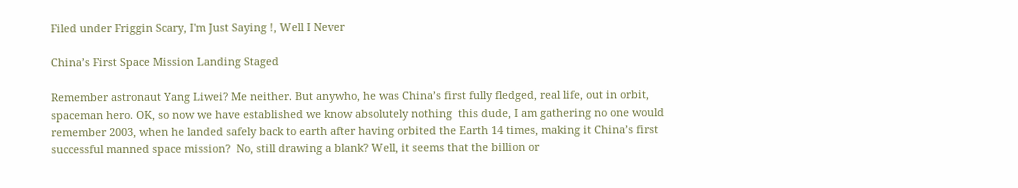Filed under Friggin Scary, I'm Just Saying !, Well I Never

China’s First Space Mission Landing Staged

Remember astronaut Yang Liwei? Me neither. But anywho, he was China’s first fully fledged, real life, out in orbit, spaceman hero. OK, so now we have established we know absolutely nothing  this dude, I am gathering no one would remember 2003, when he landed safely back to earth after having orbited the Earth 14 times, making it China’s first successful manned space mission?  No, still drawing a blank? Well, it seems that the billion or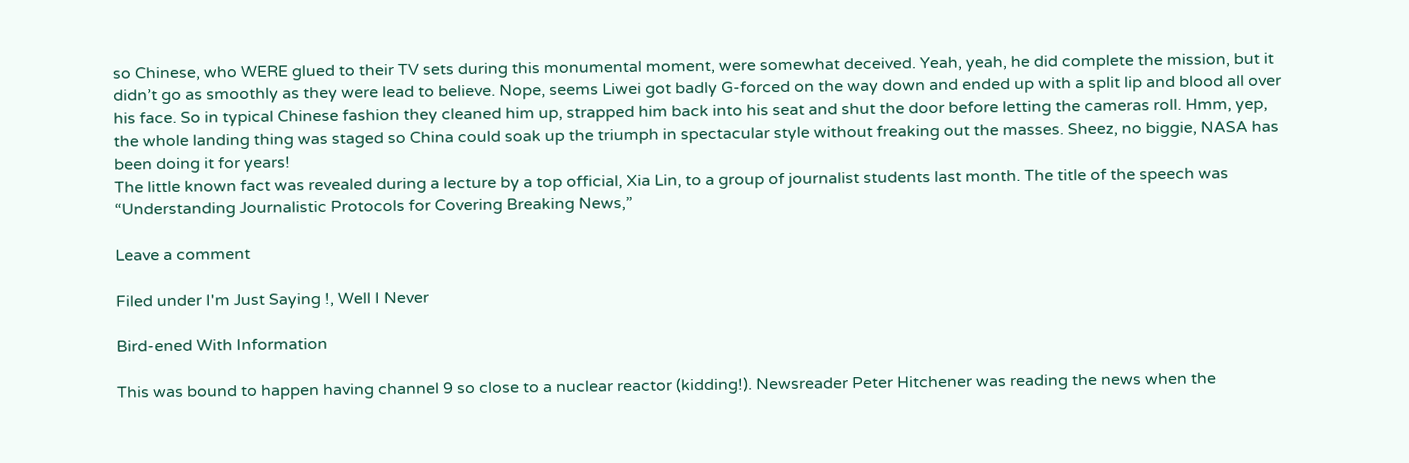so Chinese, who WERE glued to their TV sets during this monumental moment, were somewhat deceived. Yeah, yeah, he did complete the mission, but it didn’t go as smoothly as they were lead to believe. Nope, seems Liwei got badly G-forced on the way down and ended up with a split lip and blood all over his face. So in typical Chinese fashion they cleaned him up, strapped him back into his seat and shut the door before letting the cameras roll. Hmm, yep, the whole landing thing was staged so China could soak up the triumph in spectacular style without freaking out the masses. Sheez, no biggie, NASA has been doing it for years!
The little known fact was revealed during a lecture by a top official, Xia Lin, to a group of journalist students last month. The title of the speech was “Understanding Journalistic Protocols for Covering Breaking News,”

Leave a comment

Filed under I'm Just Saying !, Well I Never

Bird-ened With Information

This was bound to happen having channel 9 so close to a nuclear reactor (kidding!). Newsreader Peter Hitchener was reading the news when the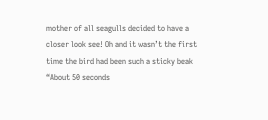mother of all seagulls decided to have a closer look see! Oh and it wasn’t the first time the bird had been such a sticky beak “About 50 seconds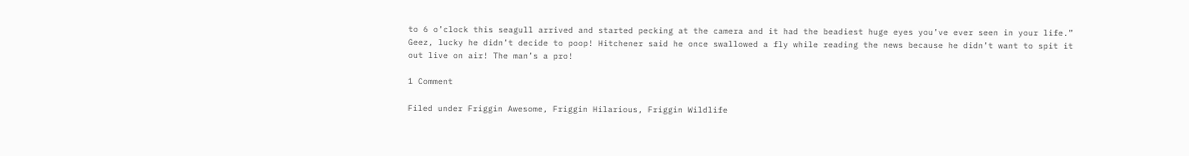to 6 o’clock this seagull arrived and started pecking at the camera and it had the beadiest huge eyes you’ve ever seen in your life.” Geez, lucky he didn’t decide to poop! Hitchener said he once swallowed a fly while reading the news because he didn’t want to spit it out live on air! The man’s a pro!

1 Comment

Filed under Friggin Awesome, Friggin Hilarious, Friggin Wildlife